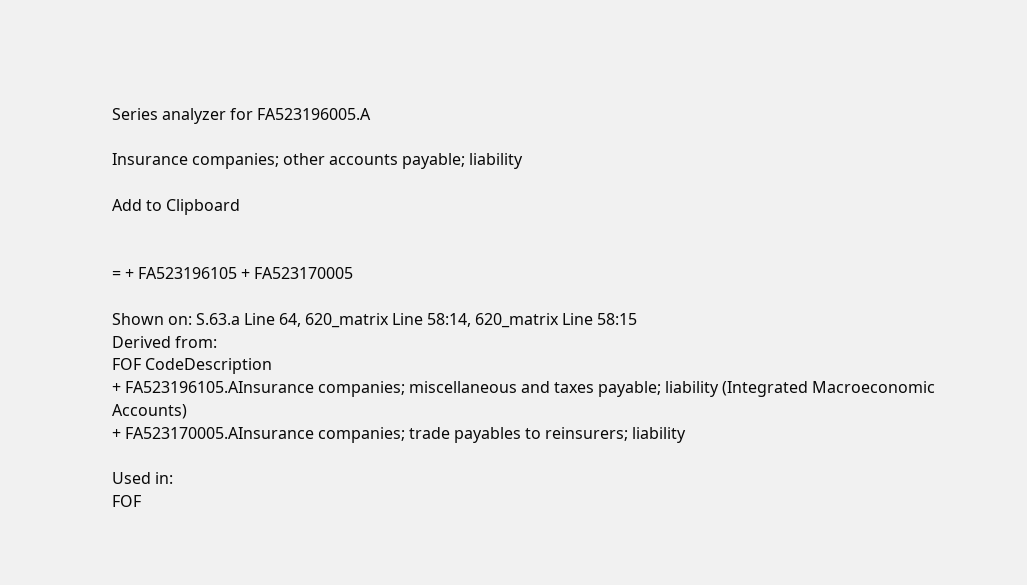Series analyzer for FA523196005.A

Insurance companies; other accounts payable; liability

Add to Clipboard


= + FA523196105 + FA523170005

Shown on: S.63.a Line 64, 620_matrix Line 58:14, 620_matrix Line 58:15
Derived from:
FOF CodeDescription
+ FA523196105.AInsurance companies; miscellaneous and taxes payable; liability (Integrated Macroeconomic Accounts)
+ FA523170005.AInsurance companies; trade payables to reinsurers; liability

Used in:
FOF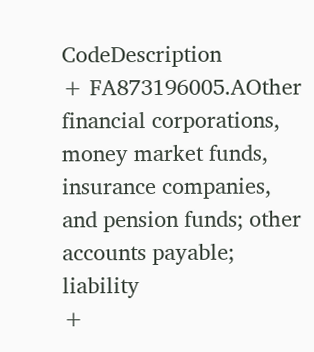CodeDescription
+ FA873196005.AOther financial corporations, money market funds, insurance companies, and pension funds; other accounts payable; liability
+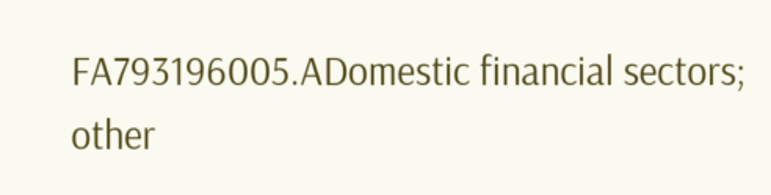FA793196005.ADomestic financial sectors; other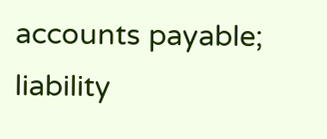accounts payable; liability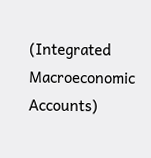(Integrated Macroeconomic Accounts)